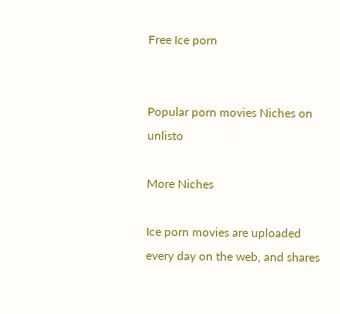Free Ice porn


Popular porn movies Niches on unlisto

More Niches

Ice porn movies are uploaded every day on the web, and shares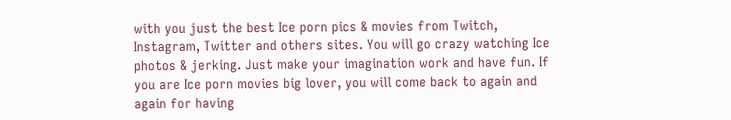with you just the best Ice porn pics & movies from Twitch, Instagram, Twitter and others sites. You will go crazy watching Ice photos & jerking. Just make your imagination work and have fun. If you are Ice porn movies big lover, you will come back to again and again for having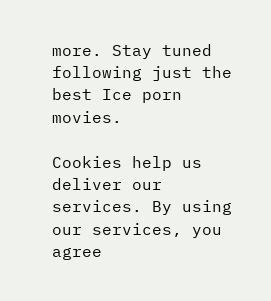more. Stay tuned following just the best Ice porn movies.

Cookies help us deliver our services. By using our services, you agree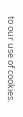to our use of cookies.